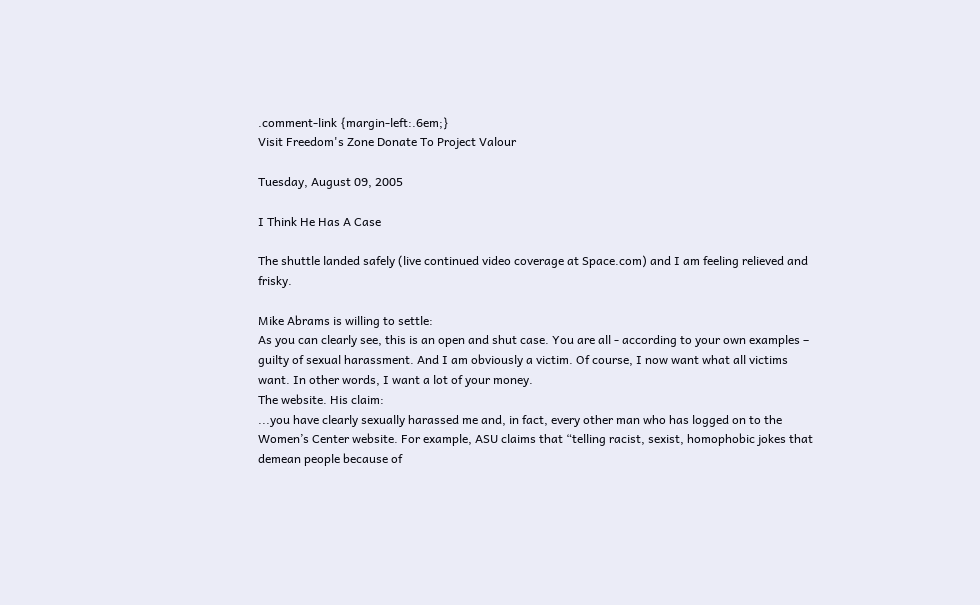.comment-link {margin-left:.6em;}
Visit Freedom's Zone Donate To Project Valour

Tuesday, August 09, 2005

I Think He Has A Case

The shuttle landed safely (live continued video coverage at Space.com) and I am feeling relieved and frisky.

Mike Abrams is willing to settle:
As you can clearly see, this is an open and shut case. You are all - according to your own examples – guilty of sexual harassment. And I am obviously a victim. Of course, I now want what all victims want. In other words, I want a lot of your money.
The website. His claim:
...you have clearly sexually harassed me and, in fact, every other man who has logged on to the Women’s Center website. For example, ASU claims that “telling racist, sexist, homophobic jokes that demean people because of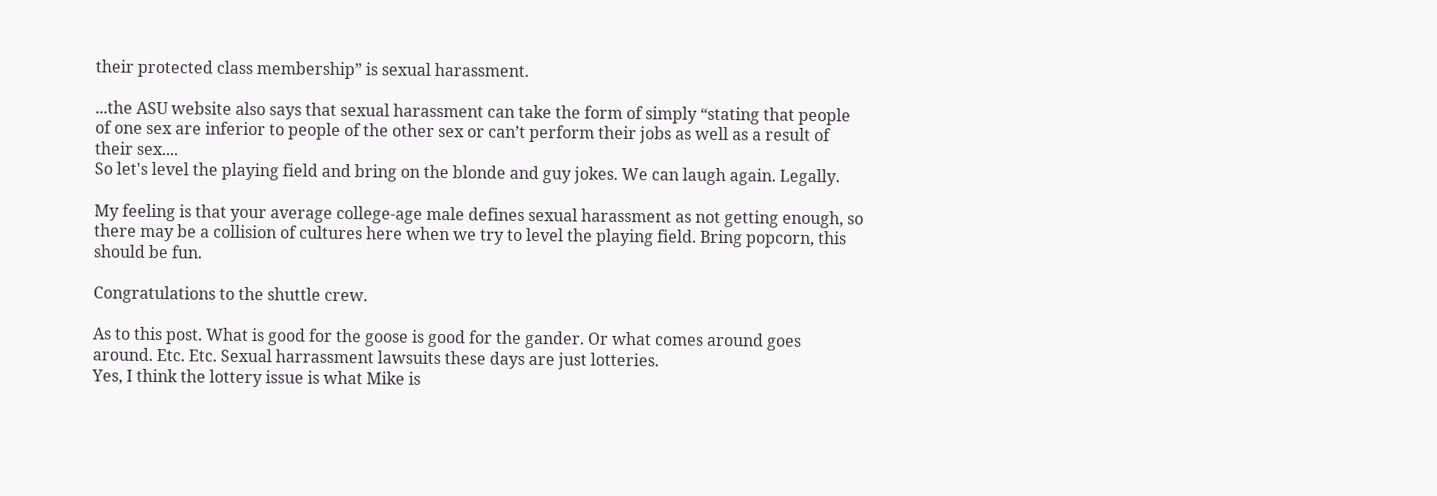their protected class membership” is sexual harassment.

...the ASU website also says that sexual harassment can take the form of simply “stating that people of one sex are inferior to people of the other sex or can’t perform their jobs as well as a result of their sex....
So let's level the playing field and bring on the blonde and guy jokes. We can laugh again. Legally.

My feeling is that your average college-age male defines sexual harassment as not getting enough, so there may be a collision of cultures here when we try to level the playing field. Bring popcorn, this should be fun.

Congratulations to the shuttle crew.

As to this post. What is good for the goose is good for the gander. Or what comes around goes around. Etc. Etc. Sexual harrassment lawsuits these days are just lotteries.
Yes, I think the lottery issue is what Mike is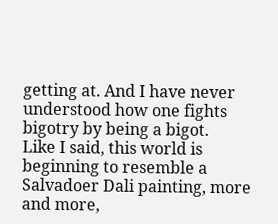getting at. And I have never understood how one fights bigotry by being a bigot.
Like I said, this world is beginning to resemble a Salvadoer Dali painting, more and more,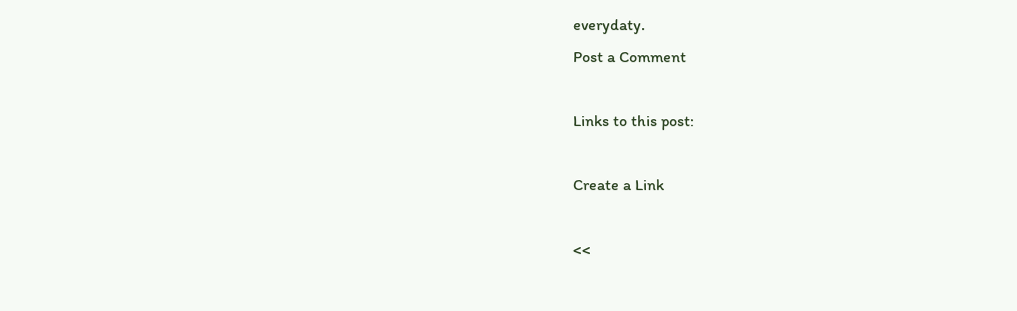everydaty.
Post a Comment

Links to this post:

Create a Link

<<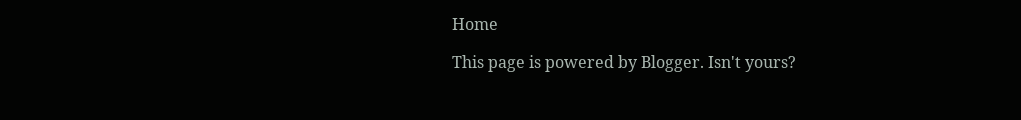Home

This page is powered by Blogger. Isn't yours?